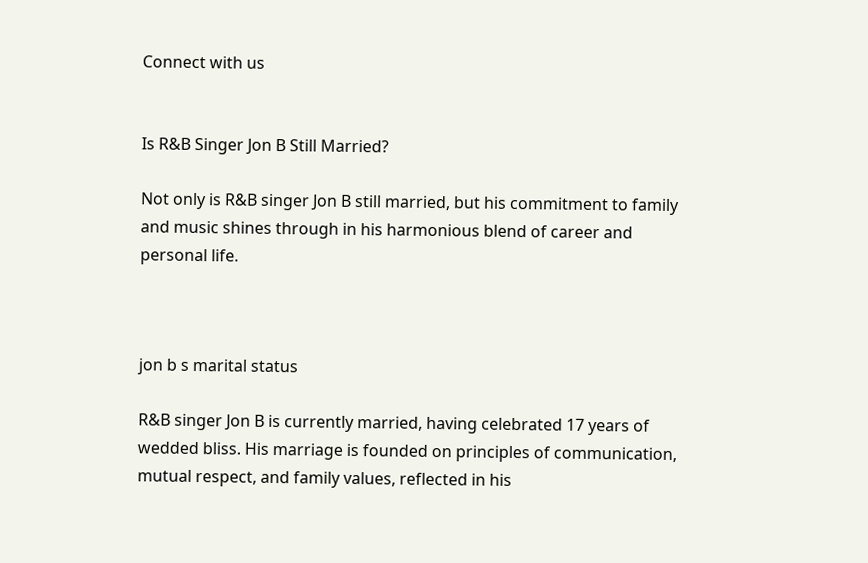Connect with us


Is R&B Singer Jon B Still Married?

Not only is R&B singer Jon B still married, but his commitment to family and music shines through in his harmonious blend of career and personal life.



jon b s marital status

R&B singer Jon B is currently married, having celebrated 17 years of wedded bliss. His marriage is founded on principles of communication, mutual respect, and family values, reflected in his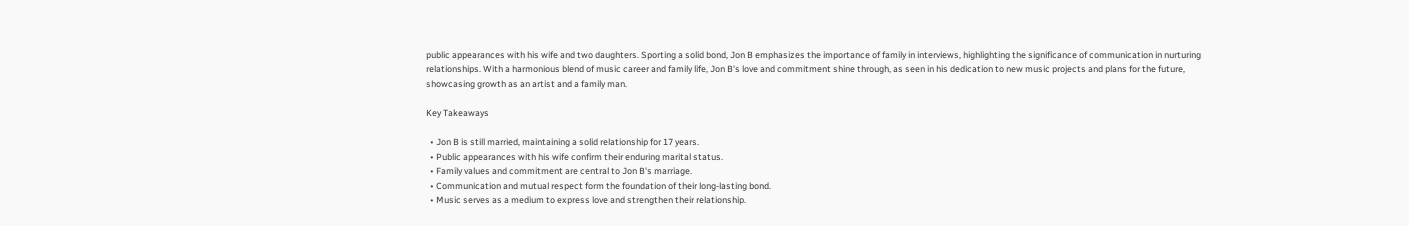public appearances with his wife and two daughters. Sporting a solid bond, Jon B emphasizes the importance of family in interviews, highlighting the significance of communication in nurturing relationships. With a harmonious blend of music career and family life, Jon B's love and commitment shine through, as seen in his dedication to new music projects and plans for the future, showcasing growth as an artist and a family man.

Key Takeaways

  • Jon B is still married, maintaining a solid relationship for 17 years.
  • Public appearances with his wife confirm their enduring marital status.
  • Family values and commitment are central to Jon B's marriage.
  • Communication and mutual respect form the foundation of their long-lasting bond.
  • Music serves as a medium to express love and strengthen their relationship.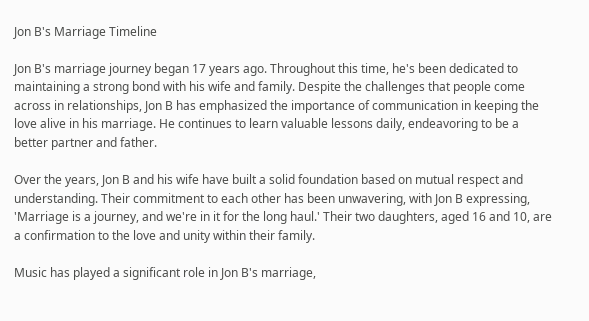Jon B's Marriage Timeline

Jon B's marriage journey began 17 years ago. Throughout this time, he's been dedicated to maintaining a strong bond with his wife and family. Despite the challenges that people come across in relationships, Jon B has emphasized the importance of communication in keeping the love alive in his marriage. He continues to learn valuable lessons daily, endeavoring to be a better partner and father.

Over the years, Jon B and his wife have built a solid foundation based on mutual respect and understanding. Their commitment to each other has been unwavering, with Jon B expressing, 'Marriage is a journey, and we're in it for the long haul.' Their two daughters, aged 16 and 10, are a confirmation to the love and unity within their family.

Music has played a significant role in Jon B's marriage,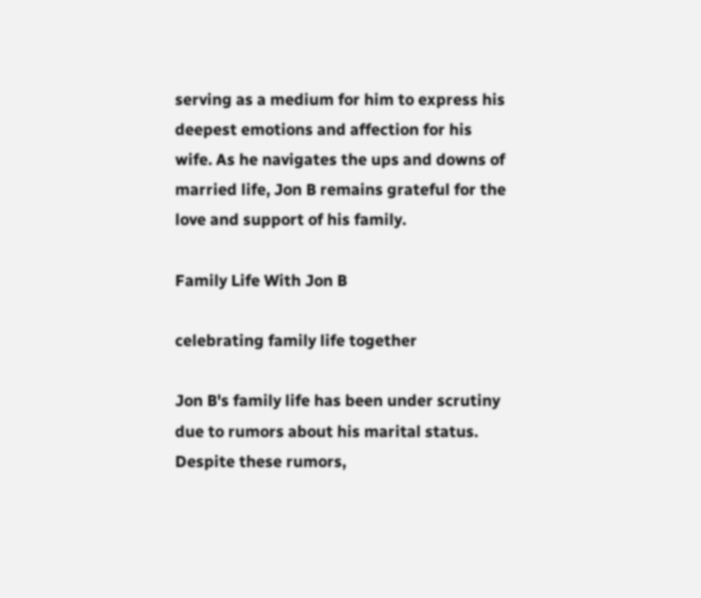serving as a medium for him to express his deepest emotions and affection for his wife. As he navigates the ups and downs of married life, Jon B remains grateful for the love and support of his family.

Family Life With Jon B

celebrating family life together

Jon B's family life has been under scrutiny due to rumors about his marital status. Despite these rumors,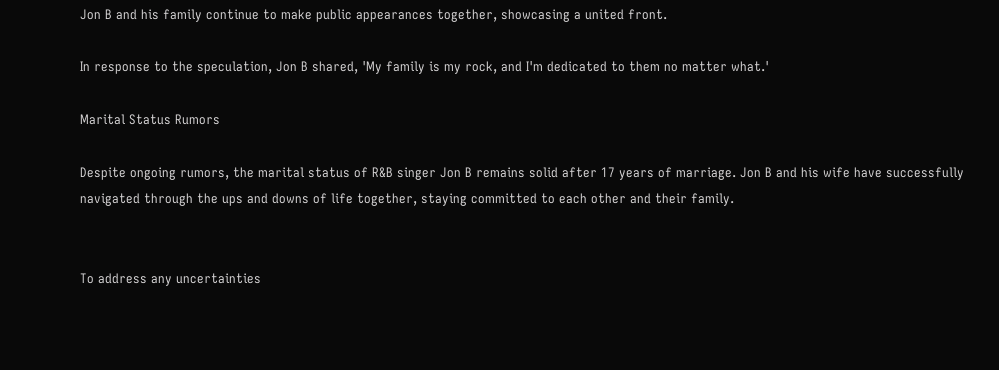Jon B and his family continue to make public appearances together, showcasing a united front.

In response to the speculation, Jon B shared, 'My family is my rock, and I'm dedicated to them no matter what.'

Marital Status Rumors

Despite ongoing rumors, the marital status of R&B singer Jon B remains solid after 17 years of marriage. Jon B and his wife have successfully navigated through the ups and downs of life together, staying committed to each other and their family.


To address any uncertainties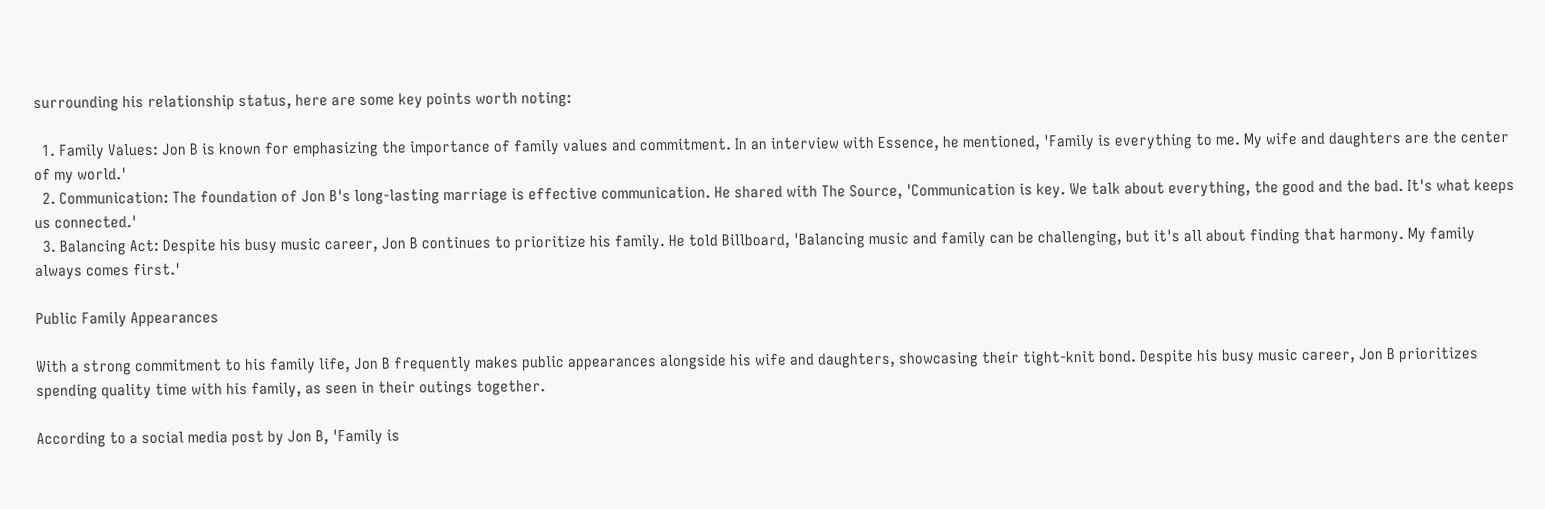surrounding his relationship status, here are some key points worth noting:

  1. Family Values: Jon B is known for emphasizing the importance of family values and commitment. In an interview with Essence, he mentioned, 'Family is everything to me. My wife and daughters are the center of my world.'
  2. Communication: The foundation of Jon B's long-lasting marriage is effective communication. He shared with The Source, 'Communication is key. We talk about everything, the good and the bad. It's what keeps us connected.'
  3. Balancing Act: Despite his busy music career, Jon B continues to prioritize his family. He told Billboard, 'Balancing music and family can be challenging, but it's all about finding that harmony. My family always comes first.'

Public Family Appearances

With a strong commitment to his family life, Jon B frequently makes public appearances alongside his wife and daughters, showcasing their tight-knit bond. Despite his busy music career, Jon B prioritizes spending quality time with his family, as seen in their outings together.

According to a social media post by Jon B, 'Family is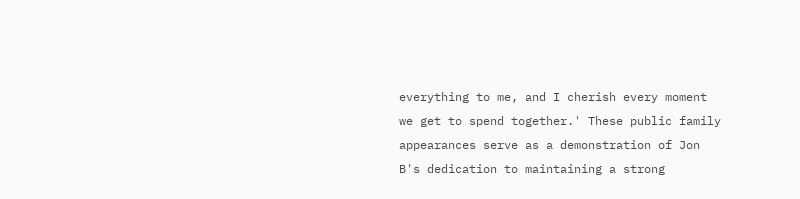everything to me, and I cherish every moment we get to spend together.' These public family appearances serve as a demonstration of Jon B's dedication to maintaining a strong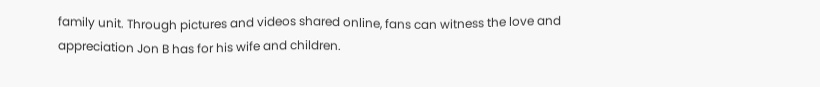family unit. Through pictures and videos shared online, fans can witness the love and appreciation Jon B has for his wife and children.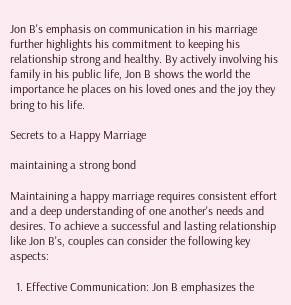Jon B's emphasis on communication in his marriage further highlights his commitment to keeping his relationship strong and healthy. By actively involving his family in his public life, Jon B shows the world the importance he places on his loved ones and the joy they bring to his life.

Secrets to a Happy Marriage

maintaining a strong bond

Maintaining a happy marriage requires consistent effort and a deep understanding of one another's needs and desires. To achieve a successful and lasting relationship like Jon B's, couples can consider the following key aspects:

  1. Effective Communication: Jon B emphasizes the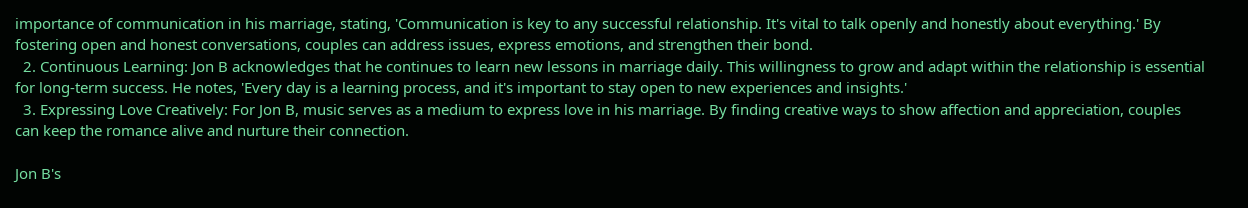importance of communication in his marriage, stating, 'Communication is key to any successful relationship. It's vital to talk openly and honestly about everything.' By fostering open and honest conversations, couples can address issues, express emotions, and strengthen their bond.
  2. Continuous Learning: Jon B acknowledges that he continues to learn new lessons in marriage daily. This willingness to grow and adapt within the relationship is essential for long-term success. He notes, 'Every day is a learning process, and it's important to stay open to new experiences and insights.'
  3. Expressing Love Creatively: For Jon B, music serves as a medium to express love in his marriage. By finding creative ways to show affection and appreciation, couples can keep the romance alive and nurture their connection.

Jon B's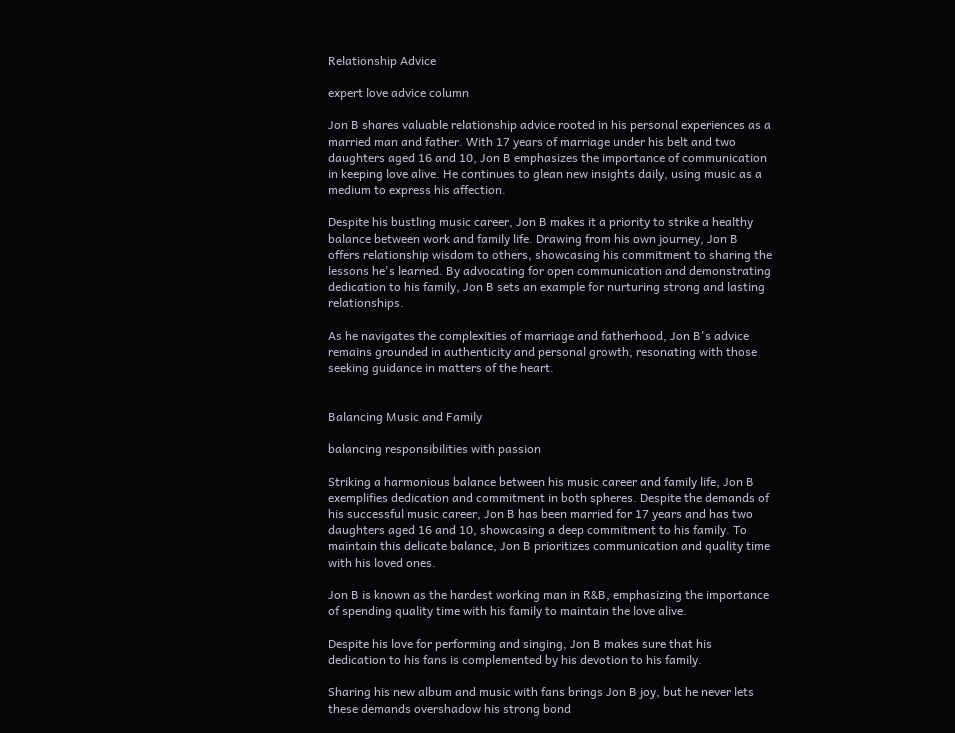Relationship Advice

expert love advice column

Jon B shares valuable relationship advice rooted in his personal experiences as a married man and father. With 17 years of marriage under his belt and two daughters aged 16 and 10, Jon B emphasizes the importance of communication in keeping love alive. He continues to glean new insights daily, using music as a medium to express his affection.

Despite his bustling music career, Jon B makes it a priority to strike a healthy balance between work and family life. Drawing from his own journey, Jon B offers relationship wisdom to others, showcasing his commitment to sharing the lessons he's learned. By advocating for open communication and demonstrating dedication to his family, Jon B sets an example for nurturing strong and lasting relationships.

As he navigates the complexities of marriage and fatherhood, Jon B's advice remains grounded in authenticity and personal growth, resonating with those seeking guidance in matters of the heart.


Balancing Music and Family

balancing responsibilities with passion

Striking a harmonious balance between his music career and family life, Jon B exemplifies dedication and commitment in both spheres. Despite the demands of his successful music career, Jon B has been married for 17 years and has two daughters aged 16 and 10, showcasing a deep commitment to his family. To maintain this delicate balance, Jon B prioritizes communication and quality time with his loved ones.

Jon B is known as the hardest working man in R&B, emphasizing the importance of spending quality time with his family to maintain the love alive.

Despite his love for performing and singing, Jon B makes sure that his dedication to his fans is complemented by his devotion to his family.

Sharing his new album and music with fans brings Jon B joy, but he never lets these demands overshadow his strong bond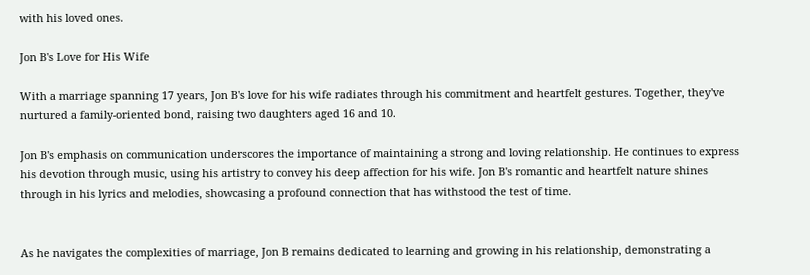with his loved ones.

Jon B's Love for His Wife

With a marriage spanning 17 years, Jon B's love for his wife radiates through his commitment and heartfelt gestures. Together, they've nurtured a family-oriented bond, raising two daughters aged 16 and 10.

Jon B's emphasis on communication underscores the importance of maintaining a strong and loving relationship. He continues to express his devotion through music, using his artistry to convey his deep affection for his wife. Jon B's romantic and heartfelt nature shines through in his lyrics and melodies, showcasing a profound connection that has withstood the test of time.


As he navigates the complexities of marriage, Jon B remains dedicated to learning and growing in his relationship, demonstrating a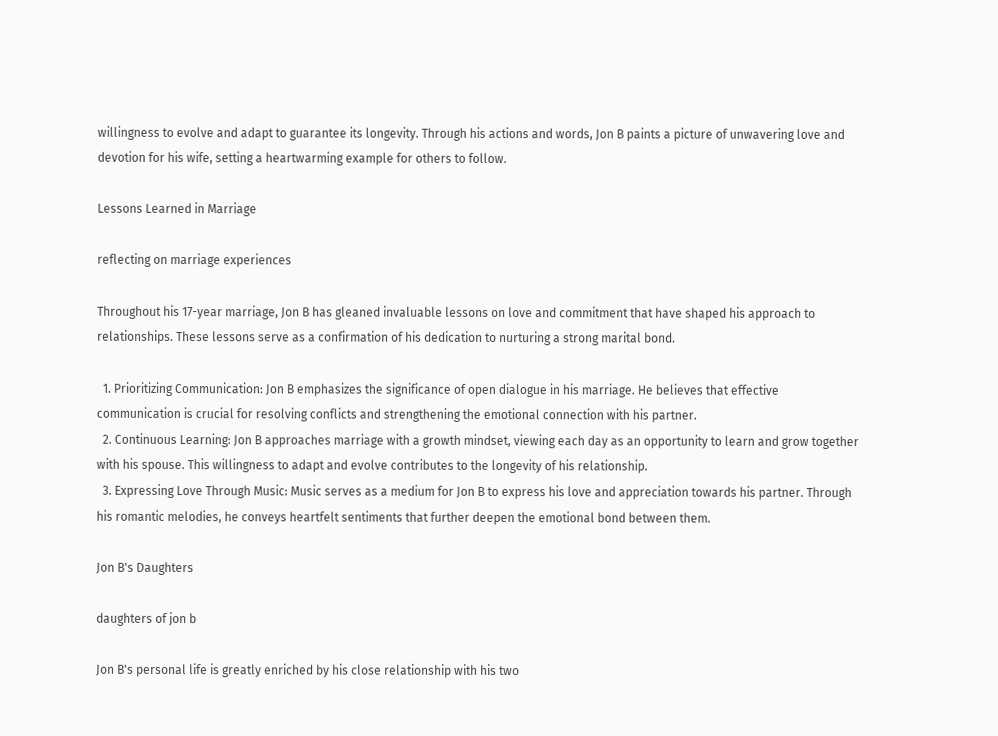willingness to evolve and adapt to guarantee its longevity. Through his actions and words, Jon B paints a picture of unwavering love and devotion for his wife, setting a heartwarming example for others to follow.

Lessons Learned in Marriage

reflecting on marriage experiences

Throughout his 17-year marriage, Jon B has gleaned invaluable lessons on love and commitment that have shaped his approach to relationships. These lessons serve as a confirmation of his dedication to nurturing a strong marital bond.

  1. Prioritizing Communication: Jon B emphasizes the significance of open dialogue in his marriage. He believes that effective communication is crucial for resolving conflicts and strengthening the emotional connection with his partner.
  2. Continuous Learning: Jon B approaches marriage with a growth mindset, viewing each day as an opportunity to learn and grow together with his spouse. This willingness to adapt and evolve contributes to the longevity of his relationship.
  3. Expressing Love Through Music: Music serves as a medium for Jon B to express his love and appreciation towards his partner. Through his romantic melodies, he conveys heartfelt sentiments that further deepen the emotional bond between them.

Jon B's Daughters

daughters of jon b

Jon B's personal life is greatly enriched by his close relationship with his two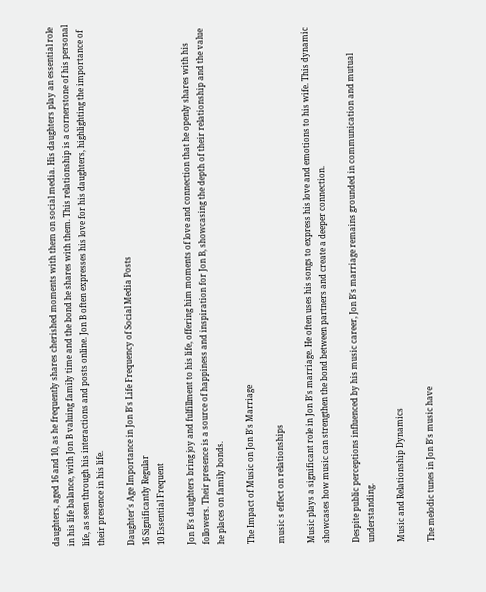daughters, aged 16 and 10, as he frequently shares cherished moments with them on social media. His daughters play an essential role in his life balance, with Jon B valuing family time and the bond he shares with them. This relationship is a cornerstone of his personal life, as seen through his interactions and posts online. Jon B often expresses his love for his daughters, highlighting the importance of their presence in his life.

Daughter's Age Importance in Jon B's Life Frequency of Social Media Posts
16 Significantly Regular
10 Essential Frequent

Jon B's daughters bring joy and fulfillment to his life, offering him moments of love and connection that he openly shares with his followers. Their presence is a source of happiness and inspiration for Jon B, showcasing the depth of their relationship and the value he places on family bonds.

The Impact of Music on Jon B's Marriage

music s effect on relationships

Music plays a significant role in Jon B's marriage. He often uses his songs to express his love and emotions to his wife. This dynamic showcases how music can strengthen the bond between partners and create a deeper connection.

Despite public perceptions influenced by his music career, Jon B's marriage remains grounded in communication and mutual understanding.

Music and Relationship Dynamics

The melodic tunes in Jon B's music have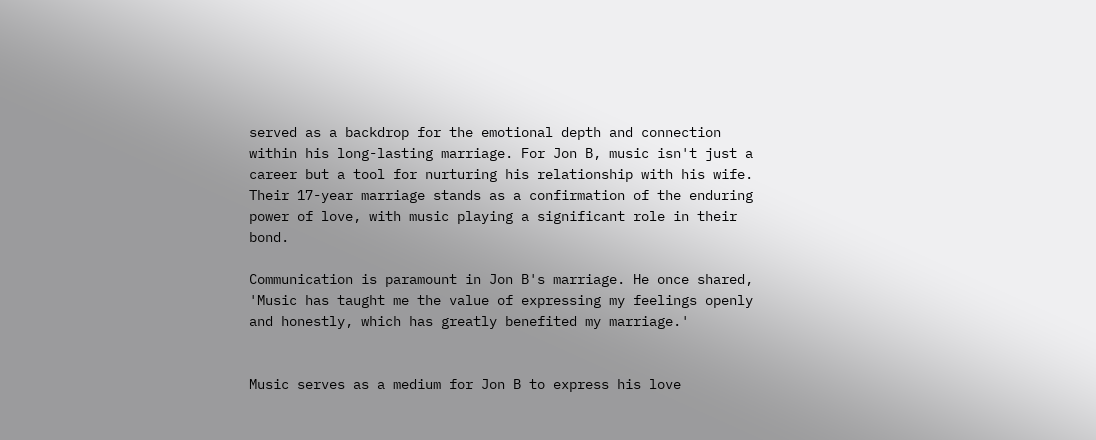served as a backdrop for the emotional depth and connection within his long-lasting marriage. For Jon B, music isn't just a career but a tool for nurturing his relationship with his wife. Their 17-year marriage stands as a confirmation of the enduring power of love, with music playing a significant role in their bond.

Communication is paramount in Jon B's marriage. He once shared, 'Music has taught me the value of expressing my feelings openly and honestly, which has greatly benefited my marriage.'


Music serves as a medium for Jon B to express his love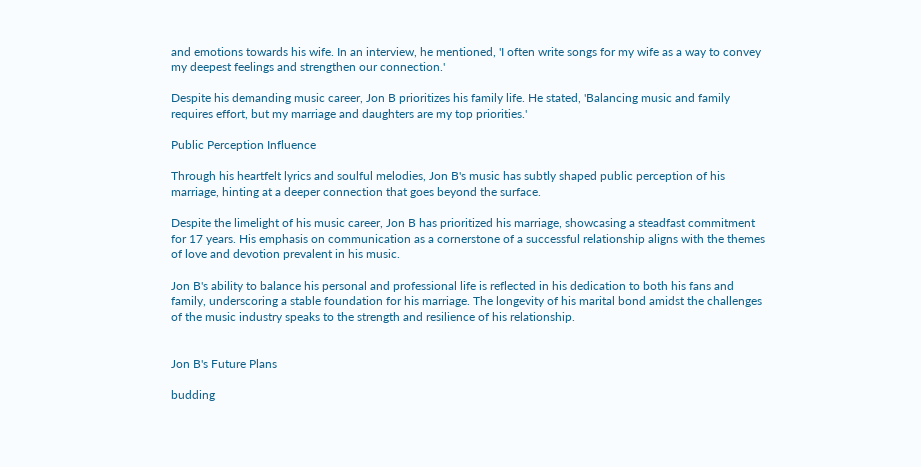and emotions towards his wife. In an interview, he mentioned, 'I often write songs for my wife as a way to convey my deepest feelings and strengthen our connection.'

Despite his demanding music career, Jon B prioritizes his family life. He stated, 'Balancing music and family requires effort, but my marriage and daughters are my top priorities.'

Public Perception Influence

Through his heartfelt lyrics and soulful melodies, Jon B's music has subtly shaped public perception of his marriage, hinting at a deeper connection that goes beyond the surface.

Despite the limelight of his music career, Jon B has prioritized his marriage, showcasing a steadfast commitment for 17 years. His emphasis on communication as a cornerstone of a successful relationship aligns with the themes of love and devotion prevalent in his music.

Jon B's ability to balance his personal and professional life is reflected in his dedication to both his fans and family, underscoring a stable foundation for his marriage. The longevity of his marital bond amidst the challenges of the music industry speaks to the strength and resilience of his relationship.


Jon B's Future Plans

budding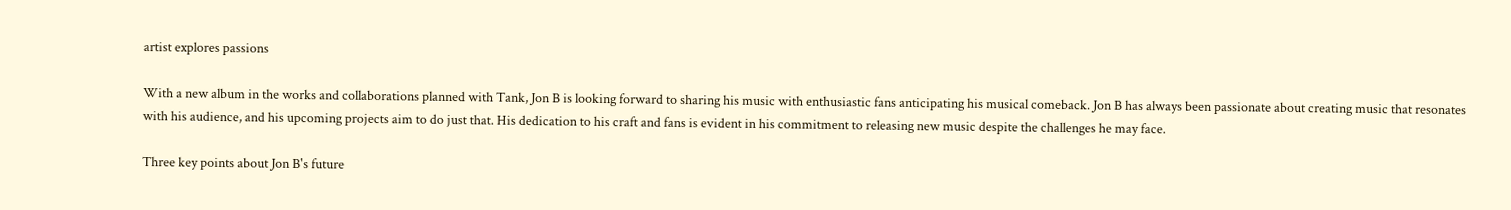artist explores passions

With a new album in the works and collaborations planned with Tank, Jon B is looking forward to sharing his music with enthusiastic fans anticipating his musical comeback. Jon B has always been passionate about creating music that resonates with his audience, and his upcoming projects aim to do just that. His dedication to his craft and fans is evident in his commitment to releasing new music despite the challenges he may face.

Three key points about Jon B's future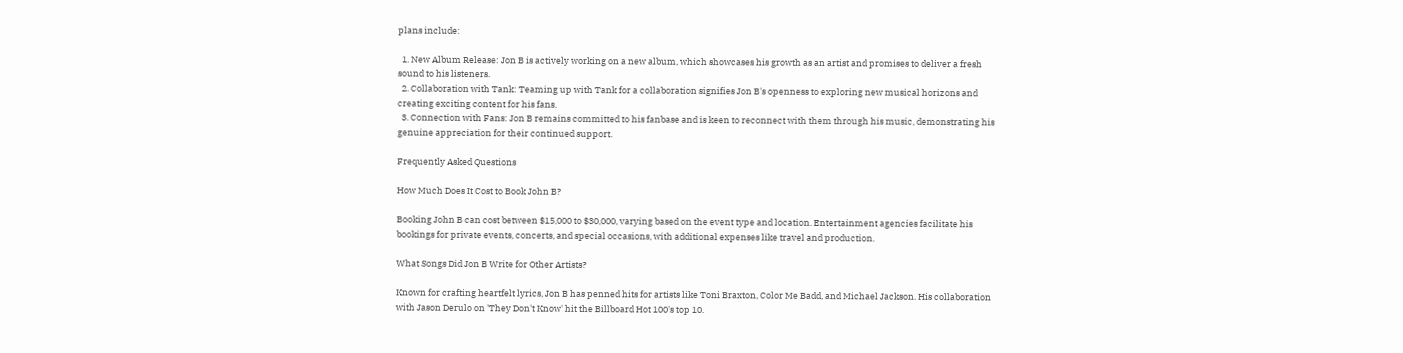plans include:

  1. New Album Release: Jon B is actively working on a new album, which showcases his growth as an artist and promises to deliver a fresh sound to his listeners.
  2. Collaboration with Tank: Teaming up with Tank for a collaboration signifies Jon B's openness to exploring new musical horizons and creating exciting content for his fans.
  3. Connection with Fans: Jon B remains committed to his fanbase and is keen to reconnect with them through his music, demonstrating his genuine appreciation for their continued support.

Frequently Asked Questions

How Much Does It Cost to Book John B?

Booking John B can cost between $15,000 to $30,000, varying based on the event type and location. Entertainment agencies facilitate his bookings for private events, concerts, and special occasions, with additional expenses like travel and production.

What Songs Did Jon B Write for Other Artists?

Known for crafting heartfelt lyrics, Jon B has penned hits for artists like Toni Braxton, Color Me Badd, and Michael Jackson. His collaboration with Jason Derulo on 'They Don't Know' hit the Billboard Hot 100's top 10.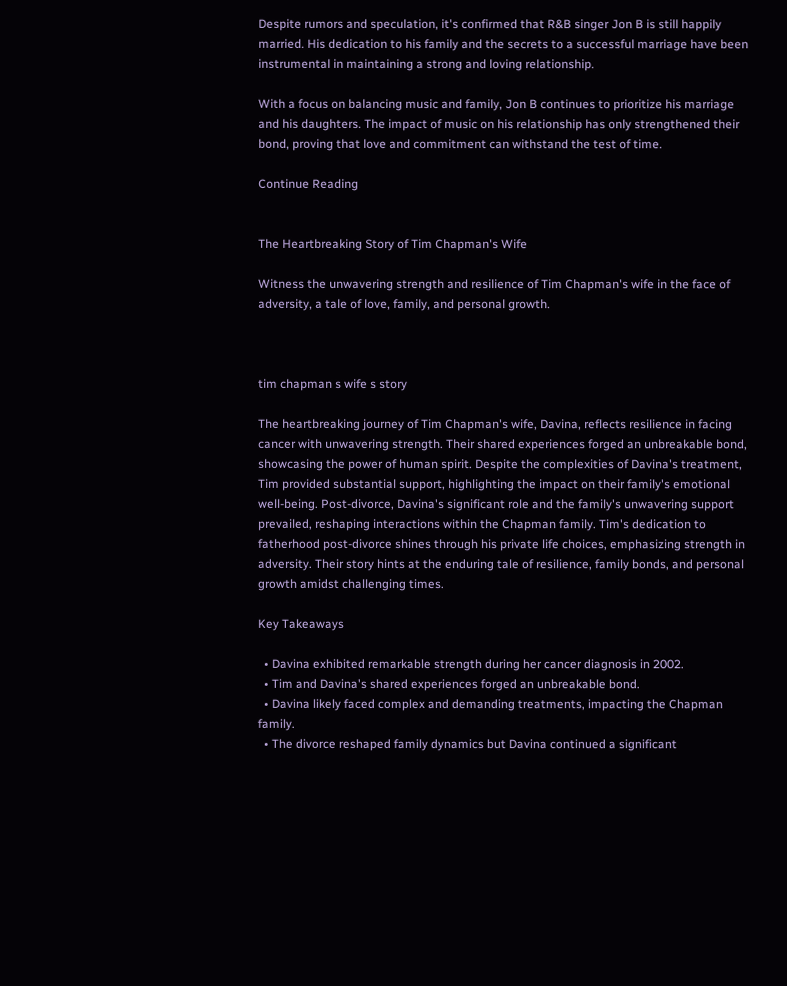Despite rumors and speculation, it's confirmed that R&B singer Jon B is still happily married. His dedication to his family and the secrets to a successful marriage have been instrumental in maintaining a strong and loving relationship.

With a focus on balancing music and family, Jon B continues to prioritize his marriage and his daughters. The impact of music on his relationship has only strengthened their bond, proving that love and commitment can withstand the test of time.

Continue Reading


The Heartbreaking Story of Tim Chapman's Wife

Witness the unwavering strength and resilience of Tim Chapman's wife in the face of adversity, a tale of love, family, and personal growth.



tim chapman s wife s story

The heartbreaking journey of Tim Chapman's wife, Davina, reflects resilience in facing cancer with unwavering strength. Their shared experiences forged an unbreakable bond, showcasing the power of human spirit. Despite the complexities of Davina's treatment, Tim provided substantial support, highlighting the impact on their family's emotional well-being. Post-divorce, Davina's significant role and the family's unwavering support prevailed, reshaping interactions within the Chapman family. Tim's dedication to fatherhood post-divorce shines through his private life choices, emphasizing strength in adversity. Their story hints at the enduring tale of resilience, family bonds, and personal growth amidst challenging times.

Key Takeaways

  • Davina exhibited remarkable strength during her cancer diagnosis in 2002.
  • Tim and Davina's shared experiences forged an unbreakable bond.
  • Davina likely faced complex and demanding treatments, impacting the Chapman family.
  • The divorce reshaped family dynamics but Davina continued a significant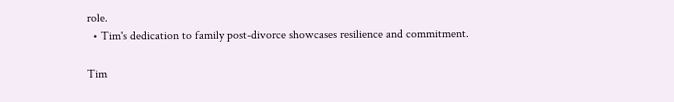role.
  • Tim's dedication to family post-divorce showcases resilience and commitment.

Tim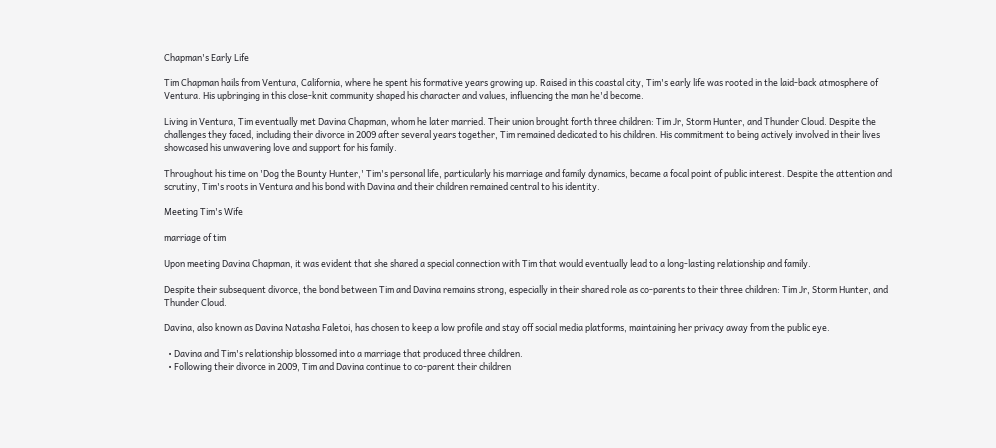Chapman's Early Life

Tim Chapman hails from Ventura, California, where he spent his formative years growing up. Raised in this coastal city, Tim's early life was rooted in the laid-back atmosphere of Ventura. His upbringing in this close-knit community shaped his character and values, influencing the man he'd become.

Living in Ventura, Tim eventually met Davina Chapman, whom he later married. Their union brought forth three children: Tim Jr, Storm Hunter, and Thunder Cloud. Despite the challenges they faced, including their divorce in 2009 after several years together, Tim remained dedicated to his children. His commitment to being actively involved in their lives showcased his unwavering love and support for his family.

Throughout his time on 'Dog the Bounty Hunter,' Tim's personal life, particularly his marriage and family dynamics, became a focal point of public interest. Despite the attention and scrutiny, Tim's roots in Ventura and his bond with Davina and their children remained central to his identity.

Meeting Tim's Wife

marriage of tim

Upon meeting Davina Chapman, it was evident that she shared a special connection with Tim that would eventually lead to a long-lasting relationship and family.

Despite their subsequent divorce, the bond between Tim and Davina remains strong, especially in their shared role as co-parents to their three children: Tim Jr, Storm Hunter, and Thunder Cloud.

Davina, also known as Davina Natasha Faletoi, has chosen to keep a low profile and stay off social media platforms, maintaining her privacy away from the public eye.

  • Davina and Tim's relationship blossomed into a marriage that produced three children.
  • Following their divorce in 2009, Tim and Davina continue to co-parent their children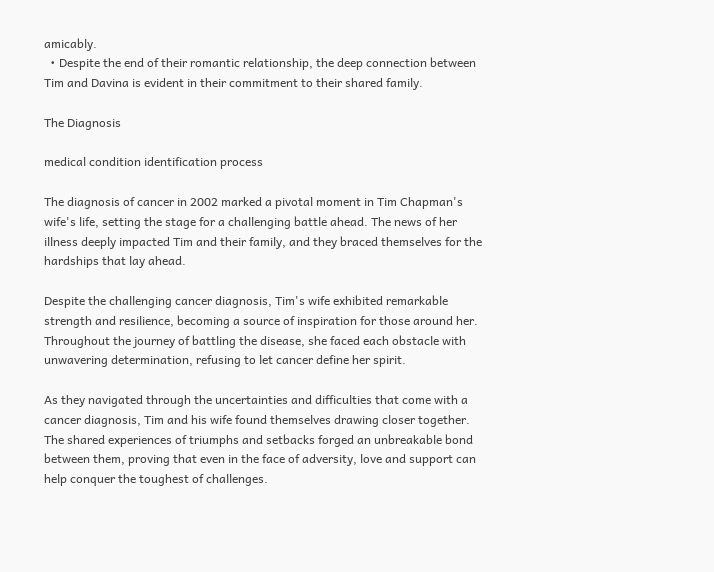amicably.
  • Despite the end of their romantic relationship, the deep connection between Tim and Davina is evident in their commitment to their shared family.

The Diagnosis

medical condition identification process

The diagnosis of cancer in 2002 marked a pivotal moment in Tim Chapman's wife's life, setting the stage for a challenging battle ahead. The news of her illness deeply impacted Tim and their family, and they braced themselves for the hardships that lay ahead.

Despite the challenging cancer diagnosis, Tim's wife exhibited remarkable strength and resilience, becoming a source of inspiration for those around her. Throughout the journey of battling the disease, she faced each obstacle with unwavering determination, refusing to let cancer define her spirit.

As they navigated through the uncertainties and difficulties that come with a cancer diagnosis, Tim and his wife found themselves drawing closer together. The shared experiences of triumphs and setbacks forged an unbreakable bond between them, proving that even in the face of adversity, love and support can help conquer the toughest of challenges.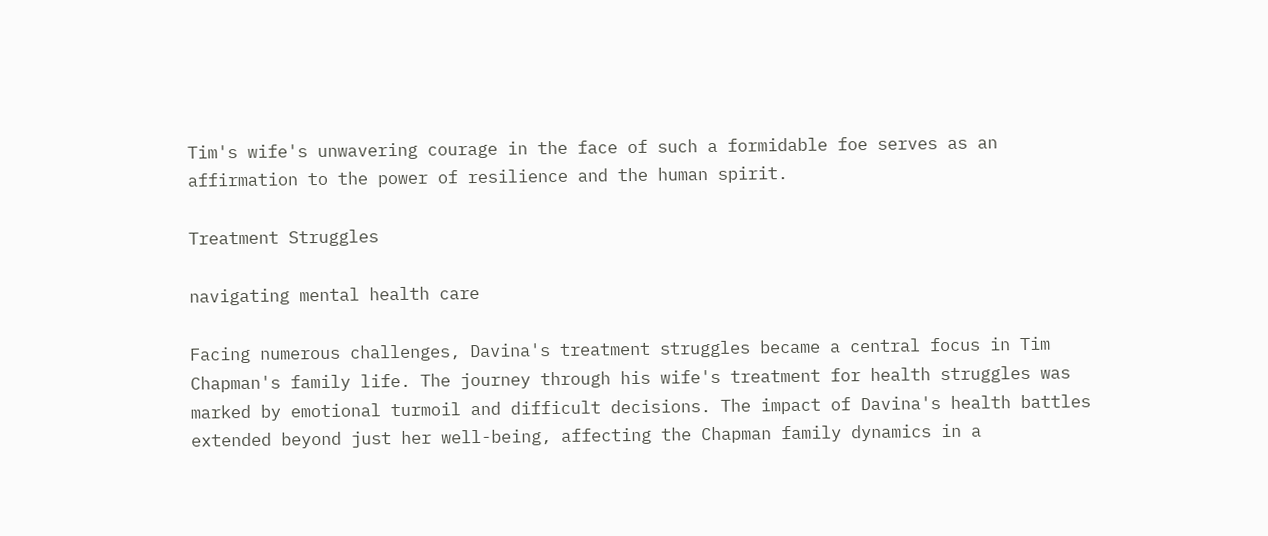Tim's wife's unwavering courage in the face of such a formidable foe serves as an affirmation to the power of resilience and the human spirit.

Treatment Struggles

navigating mental health care

Facing numerous challenges, Davina's treatment struggles became a central focus in Tim Chapman's family life. The journey through his wife's treatment for health struggles was marked by emotional turmoil and difficult decisions. The impact of Davina's health battles extended beyond just her well-being, affecting the Chapman family dynamics in a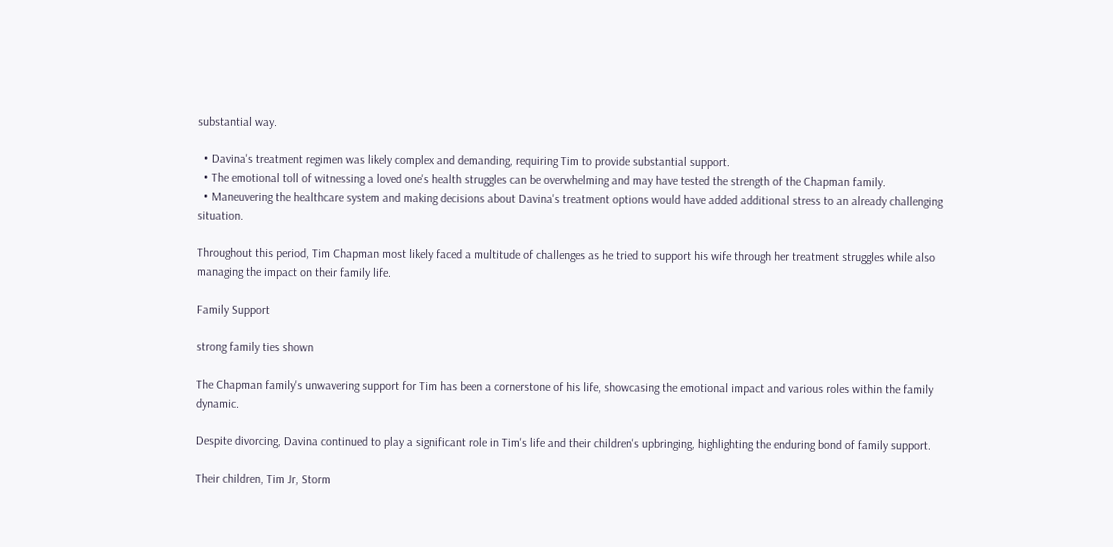substantial way.

  • Davina's treatment regimen was likely complex and demanding, requiring Tim to provide substantial support.
  • The emotional toll of witnessing a loved one's health struggles can be overwhelming and may have tested the strength of the Chapman family.
  • Maneuvering the healthcare system and making decisions about Davina's treatment options would have added additional stress to an already challenging situation.

Throughout this period, Tim Chapman most likely faced a multitude of challenges as he tried to support his wife through her treatment struggles while also managing the impact on their family life.

Family Support

strong family ties shown

The Chapman family's unwavering support for Tim has been a cornerstone of his life, showcasing the emotional impact and various roles within the family dynamic.

Despite divorcing, Davina continued to play a significant role in Tim's life and their children's upbringing, highlighting the enduring bond of family support.

Their children, Tim Jr, Storm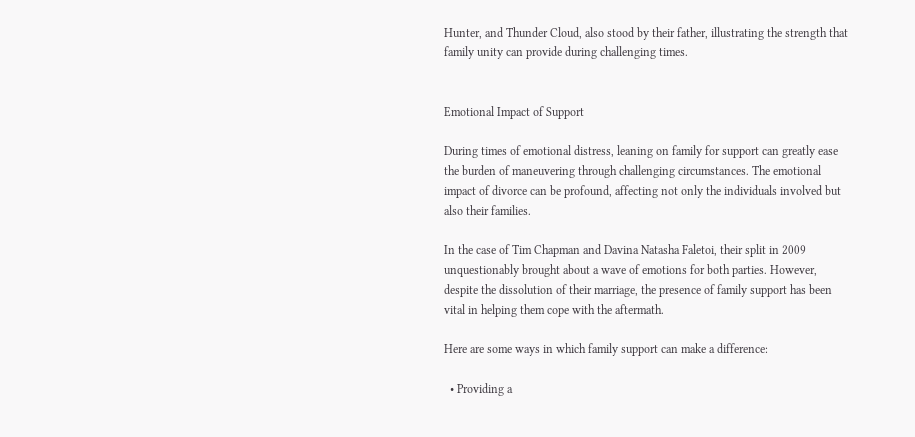Hunter, and Thunder Cloud, also stood by their father, illustrating the strength that family unity can provide during challenging times.


Emotional Impact of Support

During times of emotional distress, leaning on family for support can greatly ease the burden of maneuvering through challenging circumstances. The emotional impact of divorce can be profound, affecting not only the individuals involved but also their families.

In the case of Tim Chapman and Davina Natasha Faletoi, their split in 2009 unquestionably brought about a wave of emotions for both parties. However, despite the dissolution of their marriage, the presence of family support has been vital in helping them cope with the aftermath.

Here are some ways in which family support can make a difference:

  • Providing a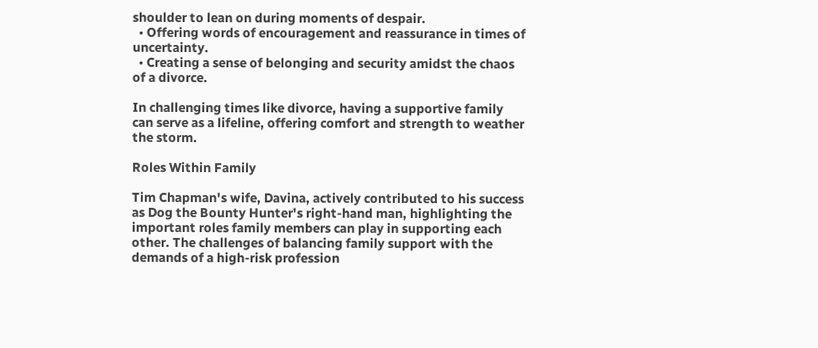shoulder to lean on during moments of despair.
  • Offering words of encouragement and reassurance in times of uncertainty.
  • Creating a sense of belonging and security amidst the chaos of a divorce.

In challenging times like divorce, having a supportive family can serve as a lifeline, offering comfort and strength to weather the storm.

Roles Within Family

Tim Chapman's wife, Davina, actively contributed to his success as Dog the Bounty Hunter's right-hand man, highlighting the important roles family members can play in supporting each other. The challenges of balancing family support with the demands of a high-risk profession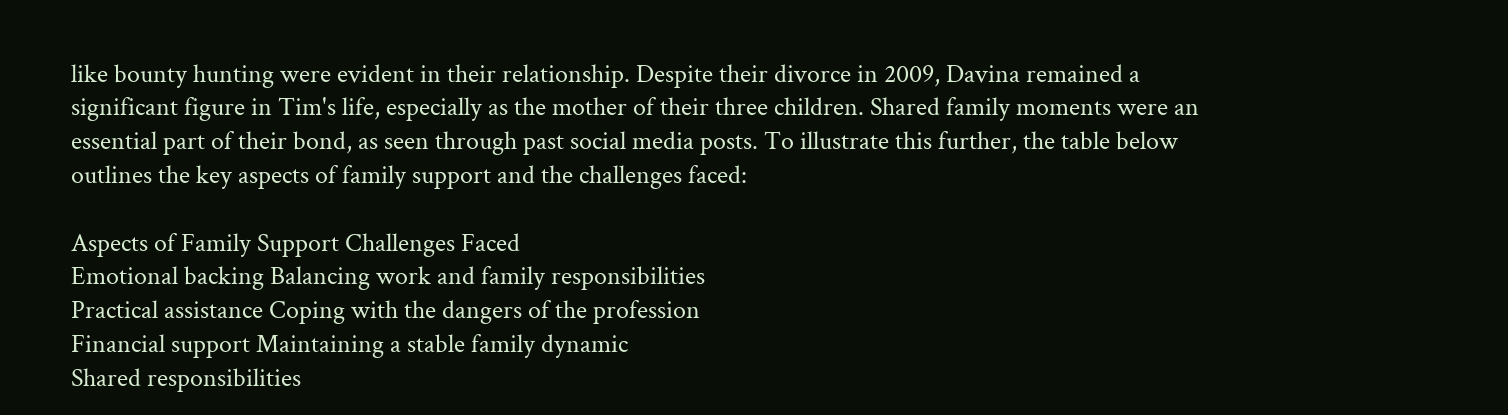like bounty hunting were evident in their relationship. Despite their divorce in 2009, Davina remained a significant figure in Tim's life, especially as the mother of their three children. Shared family moments were an essential part of their bond, as seen through past social media posts. To illustrate this further, the table below outlines the key aspects of family support and the challenges faced:

Aspects of Family Support Challenges Faced
Emotional backing Balancing work and family responsibilities
Practical assistance Coping with the dangers of the profession
Financial support Maintaining a stable family dynamic
Shared responsibilities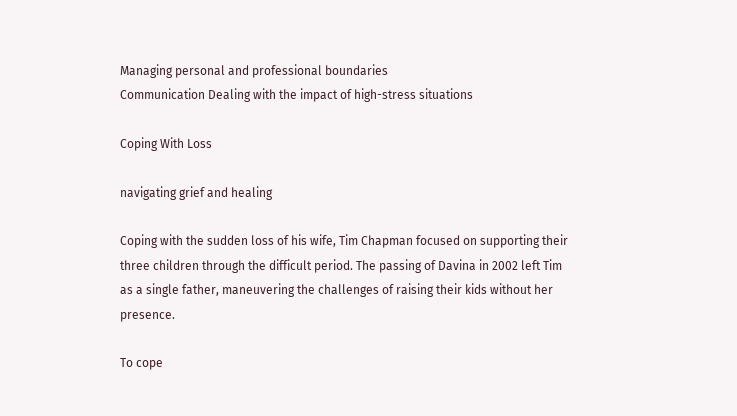Managing personal and professional boundaries
Communication Dealing with the impact of high-stress situations

Coping With Loss

navigating grief and healing

Coping with the sudden loss of his wife, Tim Chapman focused on supporting their three children through the difficult period. The passing of Davina in 2002 left Tim as a single father, maneuvering the challenges of raising their kids without her presence.

To cope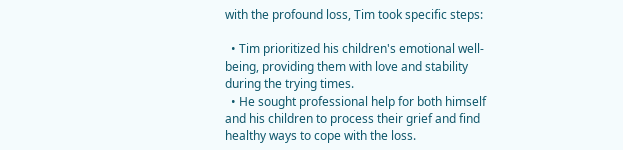with the profound loss, Tim took specific steps:

  • Tim prioritized his children's emotional well-being, providing them with love and stability during the trying times.
  • He sought professional help for both himself and his children to process their grief and find healthy ways to cope with the loss.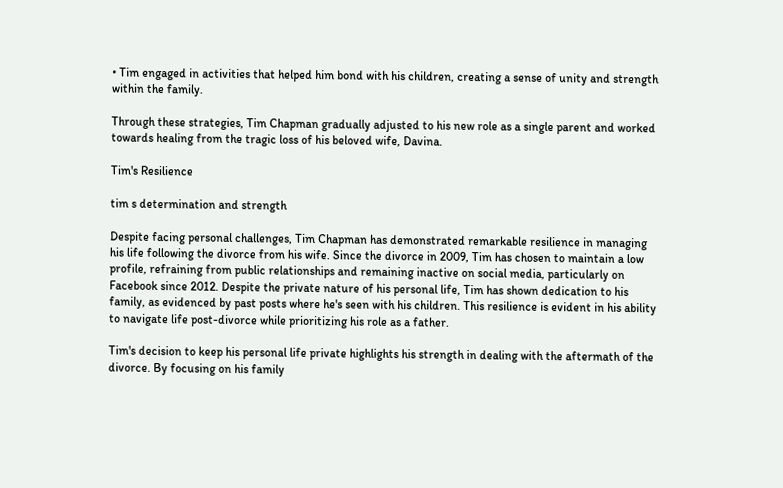• Tim engaged in activities that helped him bond with his children, creating a sense of unity and strength within the family.

Through these strategies, Tim Chapman gradually adjusted to his new role as a single parent and worked towards healing from the tragic loss of his beloved wife, Davina.

Tim's Resilience

tim s determination and strength

Despite facing personal challenges, Tim Chapman has demonstrated remarkable resilience in managing his life following the divorce from his wife. Since the divorce in 2009, Tim has chosen to maintain a low profile, refraining from public relationships and remaining inactive on social media, particularly on Facebook since 2012. Despite the private nature of his personal life, Tim has shown dedication to his family, as evidenced by past posts where he's seen with his children. This resilience is evident in his ability to navigate life post-divorce while prioritizing his role as a father.

Tim's decision to keep his personal life private highlights his strength in dealing with the aftermath of the divorce. By focusing on his family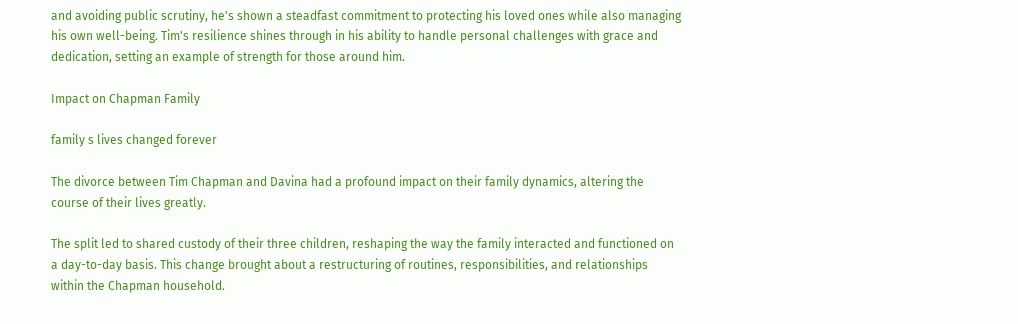and avoiding public scrutiny, he's shown a steadfast commitment to protecting his loved ones while also managing his own well-being. Tim's resilience shines through in his ability to handle personal challenges with grace and dedication, setting an example of strength for those around him.

Impact on Chapman Family

family s lives changed forever

The divorce between Tim Chapman and Davina had a profound impact on their family dynamics, altering the course of their lives greatly.

The split led to shared custody of their three children, reshaping the way the family interacted and functioned on a day-to-day basis. This change brought about a restructuring of routines, responsibilities, and relationships within the Chapman household.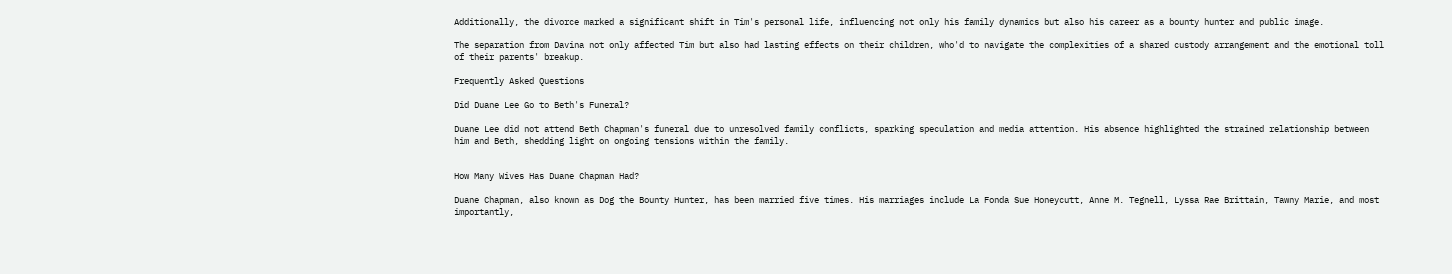Additionally, the divorce marked a significant shift in Tim's personal life, influencing not only his family dynamics but also his career as a bounty hunter and public image.

The separation from Davina not only affected Tim but also had lasting effects on their children, who'd to navigate the complexities of a shared custody arrangement and the emotional toll of their parents' breakup.

Frequently Asked Questions

Did Duane Lee Go to Beth's Funeral?

Duane Lee did not attend Beth Chapman's funeral due to unresolved family conflicts, sparking speculation and media attention. His absence highlighted the strained relationship between him and Beth, shedding light on ongoing tensions within the family.


How Many Wives Has Duane Chapman Had?

Duane Chapman, also known as Dog the Bounty Hunter, has been married five times. His marriages include La Fonda Sue Honeycutt, Anne M. Tegnell, Lyssa Rae Brittain, Tawny Marie, and most importantly,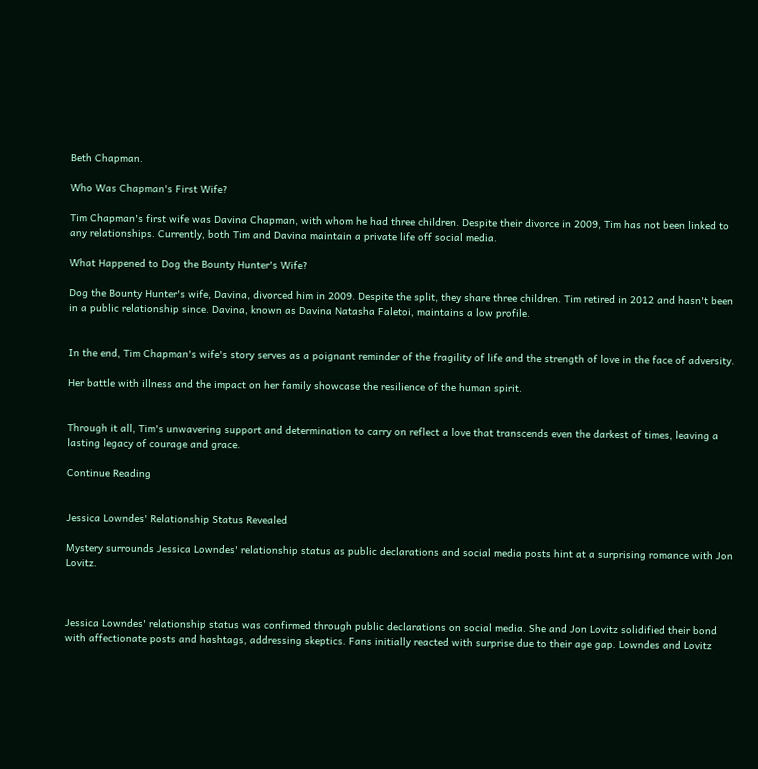Beth Chapman.

Who Was Chapman's First Wife?

Tim Chapman's first wife was Davina Chapman, with whom he had three children. Despite their divorce in 2009, Tim has not been linked to any relationships. Currently, both Tim and Davina maintain a private life off social media.

What Happened to Dog the Bounty Hunter's Wife?

Dog the Bounty Hunter's wife, Davina, divorced him in 2009. Despite the split, they share three children. Tim retired in 2012 and hasn't been in a public relationship since. Davina, known as Davina Natasha Faletoi, maintains a low profile.


In the end, Tim Chapman's wife's story serves as a poignant reminder of the fragility of life and the strength of love in the face of adversity.

Her battle with illness and the impact on her family showcase the resilience of the human spirit.


Through it all, Tim's unwavering support and determination to carry on reflect a love that transcends even the darkest of times, leaving a lasting legacy of courage and grace.

Continue Reading


Jessica Lowndes' Relationship Status Revealed

Mystery surrounds Jessica Lowndes' relationship status as public declarations and social media posts hint at a surprising romance with Jon Lovitz.



Jessica Lowndes' relationship status was confirmed through public declarations on social media. She and Jon Lovitz solidified their bond with affectionate posts and hashtags, addressing skeptics. Fans initially reacted with surprise due to their age gap. Lowndes and Lovitz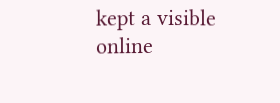kept a visible online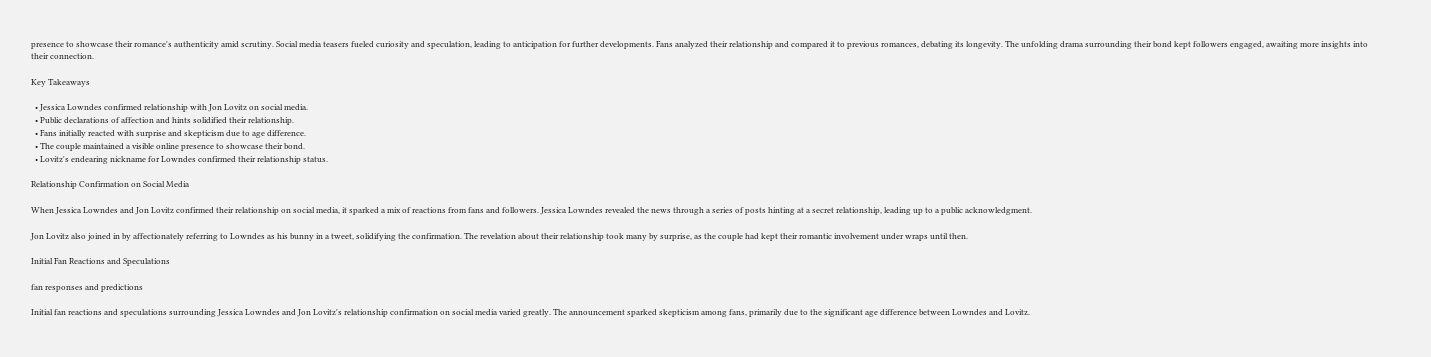presence to showcase their romance's authenticity amid scrutiny. Social media teasers fueled curiosity and speculation, leading to anticipation for further developments. Fans analyzed their relationship and compared it to previous romances, debating its longevity. The unfolding drama surrounding their bond kept followers engaged, awaiting more insights into their connection.

Key Takeaways

  • Jessica Lowndes confirmed relationship with Jon Lovitz on social media.
  • Public declarations of affection and hints solidified their relationship.
  • Fans initially reacted with surprise and skepticism due to age difference.
  • The couple maintained a visible online presence to showcase their bond.
  • Lovitz's endearing nickname for Lowndes confirmed their relationship status.

Relationship Confirmation on Social Media

When Jessica Lowndes and Jon Lovitz confirmed their relationship on social media, it sparked a mix of reactions from fans and followers. Jessica Lowndes revealed the news through a series of posts hinting at a secret relationship, leading up to a public acknowledgment.

Jon Lovitz also joined in by affectionately referring to Lowndes as his bunny in a tweet, solidifying the confirmation. The revelation about their relationship took many by surprise, as the couple had kept their romantic involvement under wraps until then.

Initial Fan Reactions and Speculations

fan responses and predictions

Initial fan reactions and speculations surrounding Jessica Lowndes and Jon Lovitz's relationship confirmation on social media varied greatly. The announcement sparked skepticism among fans, primarily due to the significant age difference between Lowndes and Lovitz.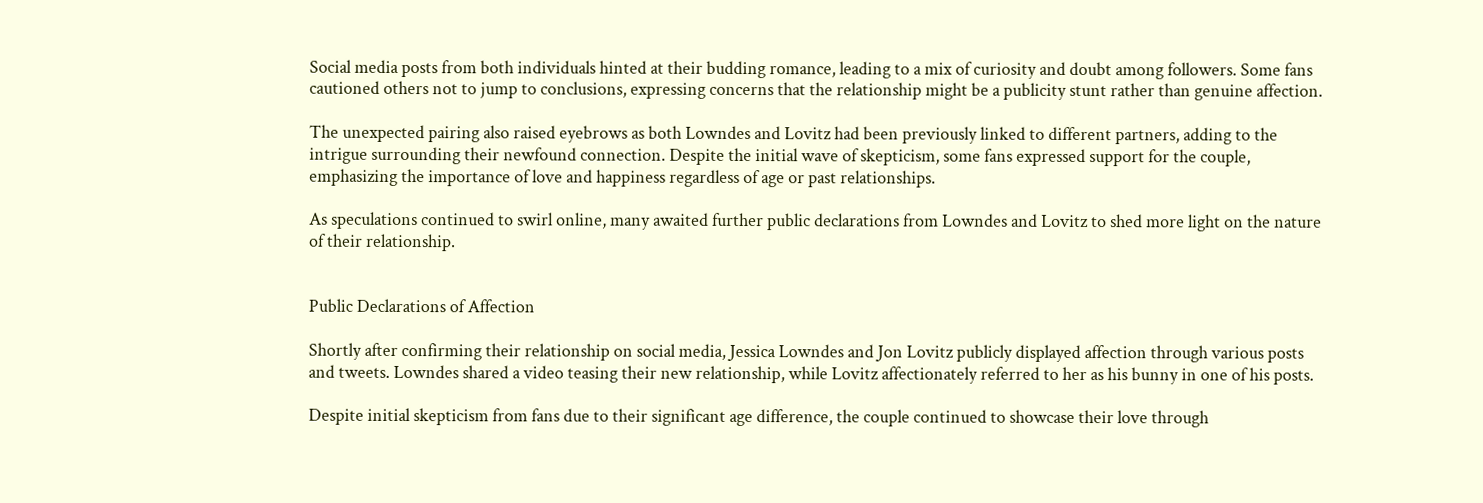Social media posts from both individuals hinted at their budding romance, leading to a mix of curiosity and doubt among followers. Some fans cautioned others not to jump to conclusions, expressing concerns that the relationship might be a publicity stunt rather than genuine affection.

The unexpected pairing also raised eyebrows as both Lowndes and Lovitz had been previously linked to different partners, adding to the intrigue surrounding their newfound connection. Despite the initial wave of skepticism, some fans expressed support for the couple, emphasizing the importance of love and happiness regardless of age or past relationships.

As speculations continued to swirl online, many awaited further public declarations from Lowndes and Lovitz to shed more light on the nature of their relationship.


Public Declarations of Affection

Shortly after confirming their relationship on social media, Jessica Lowndes and Jon Lovitz publicly displayed affection through various posts and tweets. Lowndes shared a video teasing their new relationship, while Lovitz affectionately referred to her as his bunny in one of his posts.

Despite initial skepticism from fans due to their significant age difference, the couple continued to showcase their love through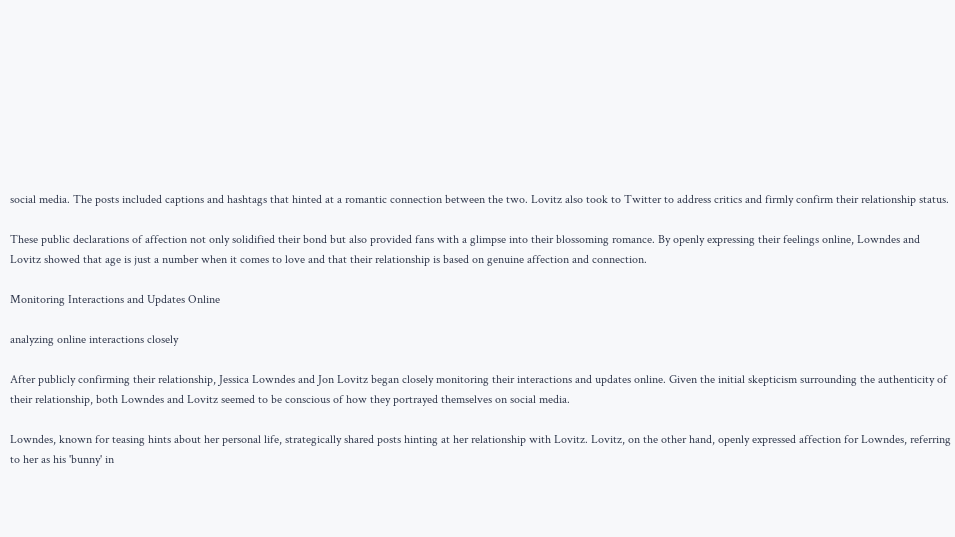social media. The posts included captions and hashtags that hinted at a romantic connection between the two. Lovitz also took to Twitter to address critics and firmly confirm their relationship status.

These public declarations of affection not only solidified their bond but also provided fans with a glimpse into their blossoming romance. By openly expressing their feelings online, Lowndes and Lovitz showed that age is just a number when it comes to love and that their relationship is based on genuine affection and connection.

Monitoring Interactions and Updates Online

analyzing online interactions closely

After publicly confirming their relationship, Jessica Lowndes and Jon Lovitz began closely monitoring their interactions and updates online. Given the initial skepticism surrounding the authenticity of their relationship, both Lowndes and Lovitz seemed to be conscious of how they portrayed themselves on social media.

Lowndes, known for teasing hints about her personal life, strategically shared posts hinting at her relationship with Lovitz. Lovitz, on the other hand, openly expressed affection for Lowndes, referring to her as his 'bunny' in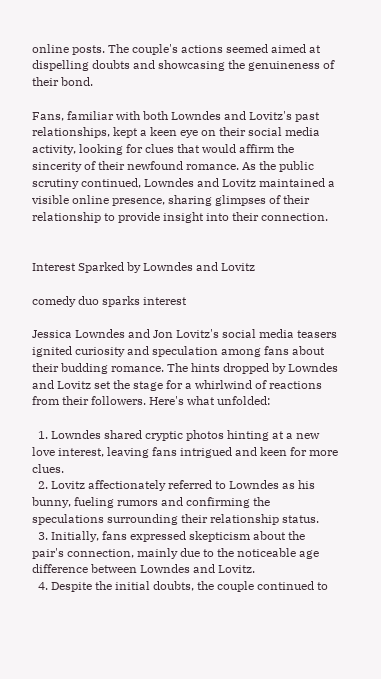online posts. The couple's actions seemed aimed at dispelling doubts and showcasing the genuineness of their bond.

Fans, familiar with both Lowndes and Lovitz's past relationships, kept a keen eye on their social media activity, looking for clues that would affirm the sincerity of their newfound romance. As the public scrutiny continued, Lowndes and Lovitz maintained a visible online presence, sharing glimpses of their relationship to provide insight into their connection.


Interest Sparked by Lowndes and Lovitz

comedy duo sparks interest

Jessica Lowndes and Jon Lovitz's social media teasers ignited curiosity and speculation among fans about their budding romance. The hints dropped by Lowndes and Lovitz set the stage for a whirlwind of reactions from their followers. Here's what unfolded:

  1. Lowndes shared cryptic photos hinting at a new love interest, leaving fans intrigued and keen for more clues.
  2. Lovitz affectionately referred to Lowndes as his bunny, fueling rumors and confirming the speculations surrounding their relationship status.
  3. Initially, fans expressed skepticism about the pair's connection, mainly due to the noticeable age difference between Lowndes and Lovitz.
  4. Despite the initial doubts, the couple continued to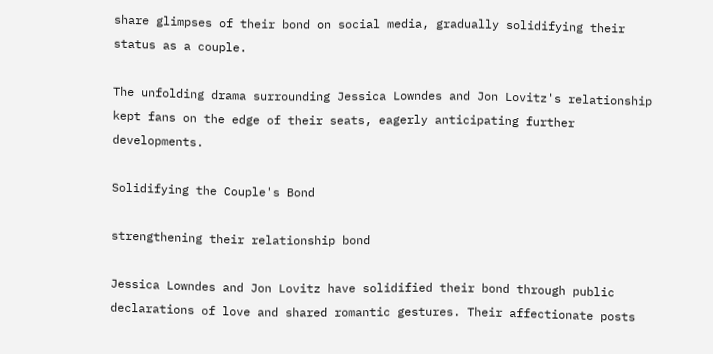share glimpses of their bond on social media, gradually solidifying their status as a couple.

The unfolding drama surrounding Jessica Lowndes and Jon Lovitz's relationship kept fans on the edge of their seats, eagerly anticipating further developments.

Solidifying the Couple's Bond

strengthening their relationship bond

Jessica Lowndes and Jon Lovitz have solidified their bond through public declarations of love and shared romantic gestures. Their affectionate posts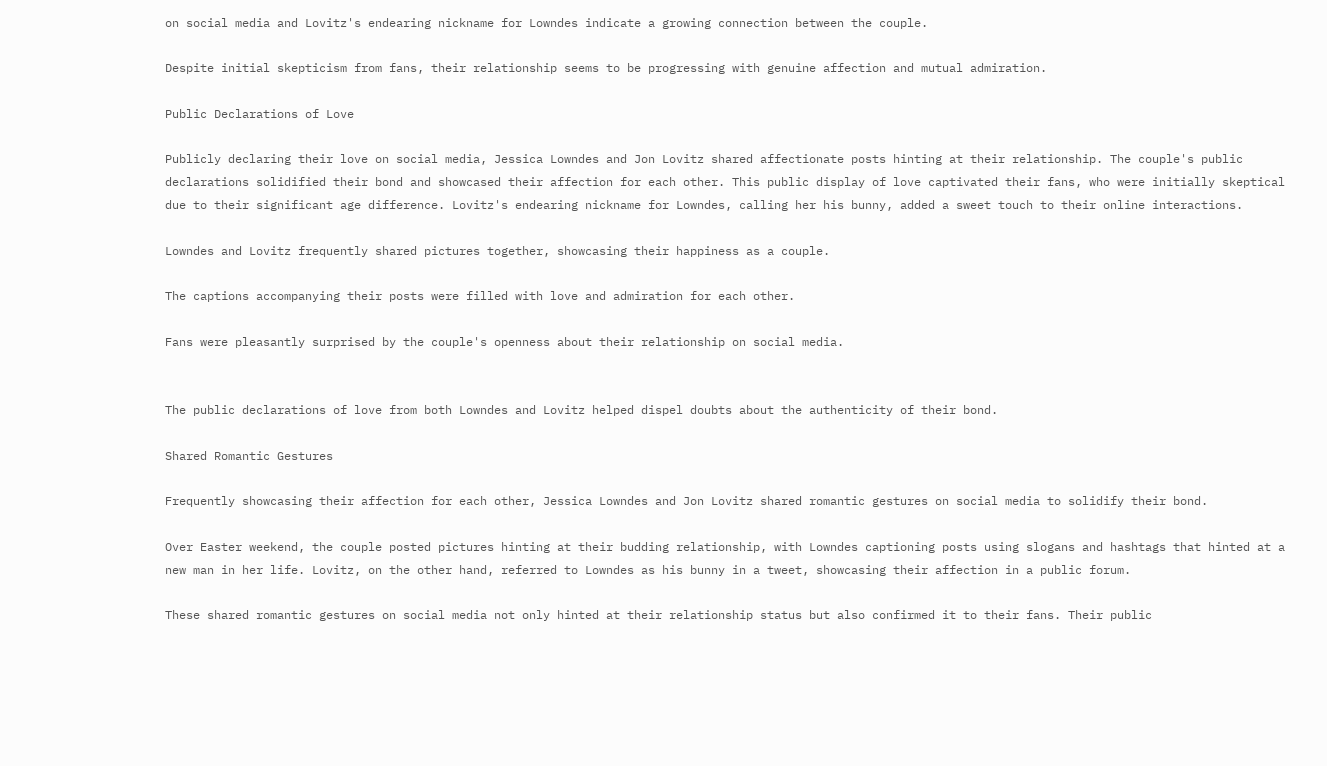on social media and Lovitz's endearing nickname for Lowndes indicate a growing connection between the couple.

Despite initial skepticism from fans, their relationship seems to be progressing with genuine affection and mutual admiration.

Public Declarations of Love

Publicly declaring their love on social media, Jessica Lowndes and Jon Lovitz shared affectionate posts hinting at their relationship. The couple's public declarations solidified their bond and showcased their affection for each other. This public display of love captivated their fans, who were initially skeptical due to their significant age difference. Lovitz's endearing nickname for Lowndes, calling her his bunny, added a sweet touch to their online interactions.

Lowndes and Lovitz frequently shared pictures together, showcasing their happiness as a couple.

The captions accompanying their posts were filled with love and admiration for each other.

Fans were pleasantly surprised by the couple's openness about their relationship on social media.


The public declarations of love from both Lowndes and Lovitz helped dispel doubts about the authenticity of their bond.

Shared Romantic Gestures

Frequently showcasing their affection for each other, Jessica Lowndes and Jon Lovitz shared romantic gestures on social media to solidify their bond.

Over Easter weekend, the couple posted pictures hinting at their budding relationship, with Lowndes captioning posts using slogans and hashtags that hinted at a new man in her life. Lovitz, on the other hand, referred to Lowndes as his bunny in a tweet, showcasing their affection in a public forum.

These shared romantic gestures on social media not only hinted at their relationship status but also confirmed it to their fans. Their public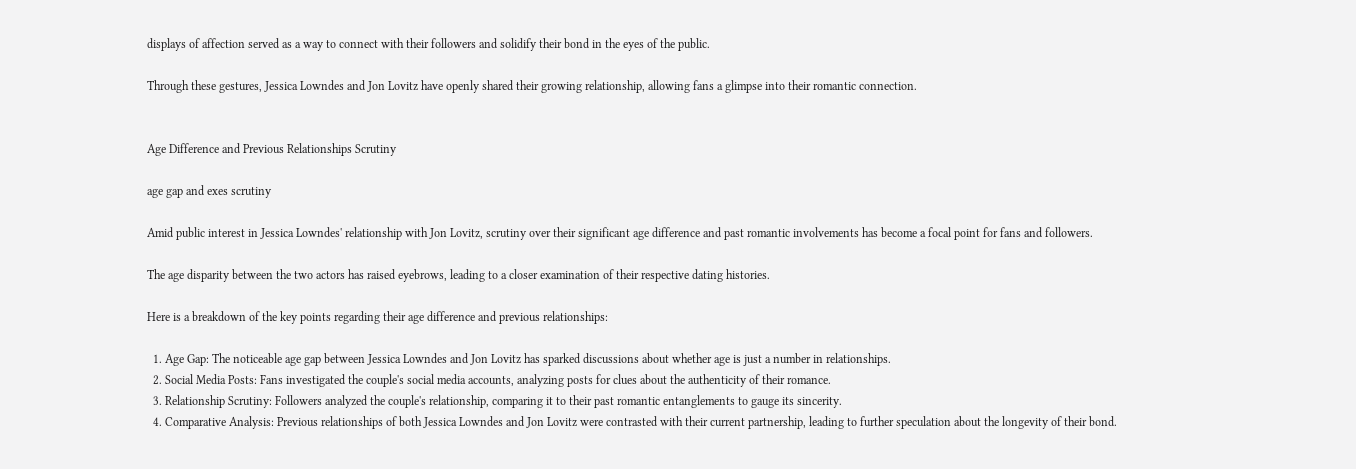displays of affection served as a way to connect with their followers and solidify their bond in the eyes of the public.

Through these gestures, Jessica Lowndes and Jon Lovitz have openly shared their growing relationship, allowing fans a glimpse into their romantic connection.


Age Difference and Previous Relationships Scrutiny

age gap and exes scrutiny

Amid public interest in Jessica Lowndes' relationship with Jon Lovitz, scrutiny over their significant age difference and past romantic involvements has become a focal point for fans and followers.

The age disparity between the two actors has raised eyebrows, leading to a closer examination of their respective dating histories.

Here is a breakdown of the key points regarding their age difference and previous relationships:

  1. Age Gap: The noticeable age gap between Jessica Lowndes and Jon Lovitz has sparked discussions about whether age is just a number in relationships.
  2. Social Media Posts: Fans investigated the couple's social media accounts, analyzing posts for clues about the authenticity of their romance.
  3. Relationship Scrutiny: Followers analyzed the couple's relationship, comparing it to their past romantic entanglements to gauge its sincerity.
  4. Comparative Analysis: Previous relationships of both Jessica Lowndes and Jon Lovitz were contrasted with their current partnership, leading to further speculation about the longevity of their bond.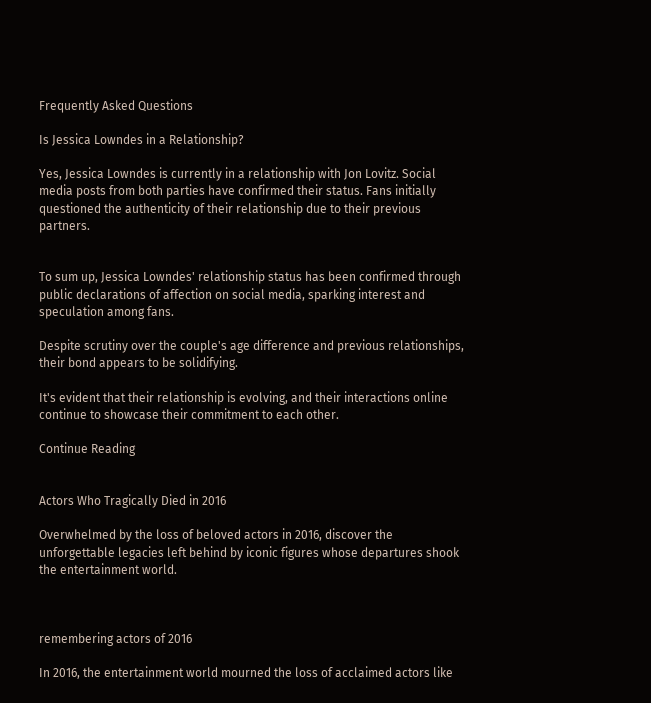Frequently Asked Questions

Is Jessica Lowndes in a Relationship?

Yes, Jessica Lowndes is currently in a relationship with Jon Lovitz. Social media posts from both parties have confirmed their status. Fans initially questioned the authenticity of their relationship due to their previous partners.


To sum up, Jessica Lowndes' relationship status has been confirmed through public declarations of affection on social media, sparking interest and speculation among fans.

Despite scrutiny over the couple's age difference and previous relationships, their bond appears to be solidifying.

It's evident that their relationship is evolving, and their interactions online continue to showcase their commitment to each other.

Continue Reading


Actors Who Tragically Died in 2016

Overwhelmed by the loss of beloved actors in 2016, discover the unforgettable legacies left behind by iconic figures whose departures shook the entertainment world.



remembering actors of 2016

In 2016, the entertainment world mourned the loss of acclaimed actors like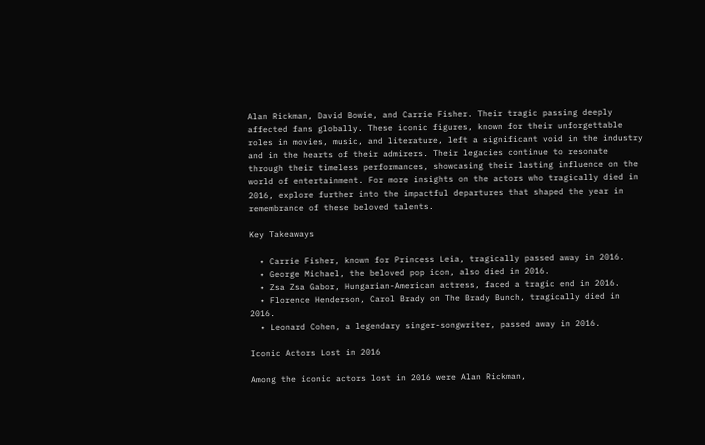Alan Rickman, David Bowie, and Carrie Fisher. Their tragic passing deeply affected fans globally. These iconic figures, known for their unforgettable roles in movies, music, and literature, left a significant void in the industry and in the hearts of their admirers. Their legacies continue to resonate through their timeless performances, showcasing their lasting influence on the world of entertainment. For more insights on the actors who tragically died in 2016, explore further into the impactful departures that shaped the year in remembrance of these beloved talents.

Key Takeaways

  • Carrie Fisher, known for Princess Leia, tragically passed away in 2016.
  • George Michael, the beloved pop icon, also died in 2016.
  • Zsa Zsa Gabor, Hungarian-American actress, faced a tragic end in 2016.
  • Florence Henderson, Carol Brady on The Brady Bunch, tragically died in 2016.
  • Leonard Cohen, a legendary singer-songwriter, passed away in 2016.

Iconic Actors Lost in 2016

Among the iconic actors lost in 2016 were Alan Rickman,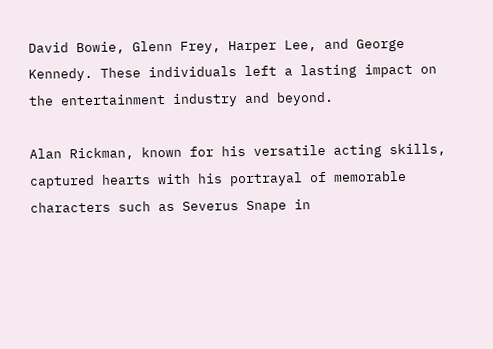David Bowie, Glenn Frey, Harper Lee, and George Kennedy. These individuals left a lasting impact on the entertainment industry and beyond.

Alan Rickman, known for his versatile acting skills, captured hearts with his portrayal of memorable characters such as Severus Snape in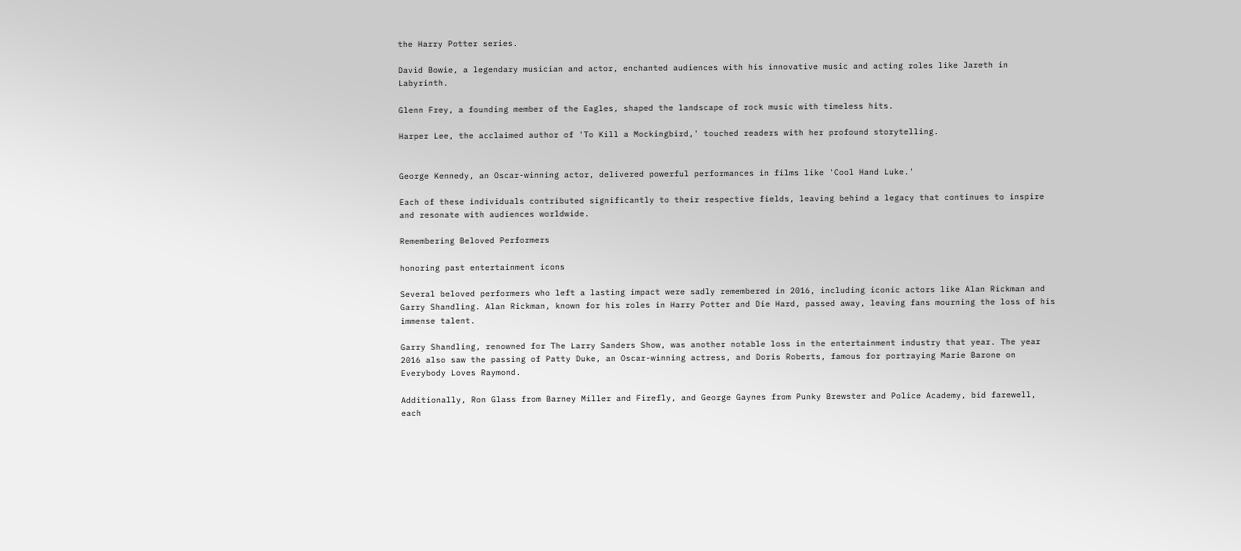the Harry Potter series.

David Bowie, a legendary musician and actor, enchanted audiences with his innovative music and acting roles like Jareth in Labyrinth.

Glenn Frey, a founding member of the Eagles, shaped the landscape of rock music with timeless hits.

Harper Lee, the acclaimed author of 'To Kill a Mockingbird,' touched readers with her profound storytelling.


George Kennedy, an Oscar-winning actor, delivered powerful performances in films like 'Cool Hand Luke.'

Each of these individuals contributed significantly to their respective fields, leaving behind a legacy that continues to inspire and resonate with audiences worldwide.

Remembering Beloved Performers

honoring past entertainment icons

Several beloved performers who left a lasting impact were sadly remembered in 2016, including iconic actors like Alan Rickman and Garry Shandling. Alan Rickman, known for his roles in Harry Potter and Die Hard, passed away, leaving fans mourning the loss of his immense talent.

Garry Shandling, renowned for The Larry Sanders Show, was another notable loss in the entertainment industry that year. The year 2016 also saw the passing of Patty Duke, an Oscar-winning actress, and Doris Roberts, famous for portraying Marie Barone on Everybody Loves Raymond.

Additionally, Ron Glass from Barney Miller and Firefly, and George Gaynes from Punky Brewster and Police Academy, bid farewell, each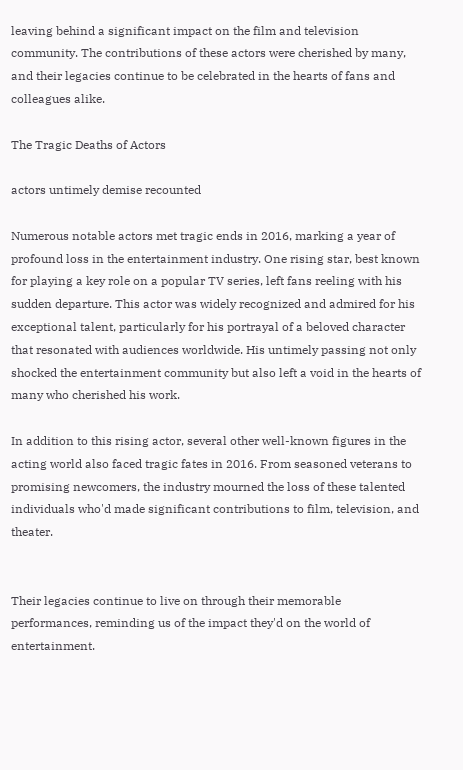leaving behind a significant impact on the film and television community. The contributions of these actors were cherished by many, and their legacies continue to be celebrated in the hearts of fans and colleagues alike.

The Tragic Deaths of Actors

actors untimely demise recounted

Numerous notable actors met tragic ends in 2016, marking a year of profound loss in the entertainment industry. One rising star, best known for playing a key role on a popular TV series, left fans reeling with his sudden departure. This actor was widely recognized and admired for his exceptional talent, particularly for his portrayal of a beloved character that resonated with audiences worldwide. His untimely passing not only shocked the entertainment community but also left a void in the hearts of many who cherished his work.

In addition to this rising actor, several other well-known figures in the acting world also faced tragic fates in 2016. From seasoned veterans to promising newcomers, the industry mourned the loss of these talented individuals who'd made significant contributions to film, television, and theater.


Their legacies continue to live on through their memorable performances, reminding us of the impact they'd on the world of entertainment.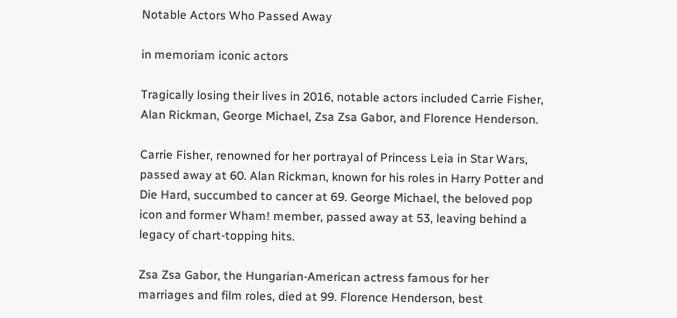Notable Actors Who Passed Away

in memoriam iconic actors

Tragically losing their lives in 2016, notable actors included Carrie Fisher, Alan Rickman, George Michael, Zsa Zsa Gabor, and Florence Henderson.

Carrie Fisher, renowned for her portrayal of Princess Leia in Star Wars, passed away at 60. Alan Rickman, known for his roles in Harry Potter and Die Hard, succumbed to cancer at 69. George Michael, the beloved pop icon and former Wham! member, passed away at 53, leaving behind a legacy of chart-topping hits.

Zsa Zsa Gabor, the Hungarian-American actress famous for her marriages and film roles, died at 99. Florence Henderson, best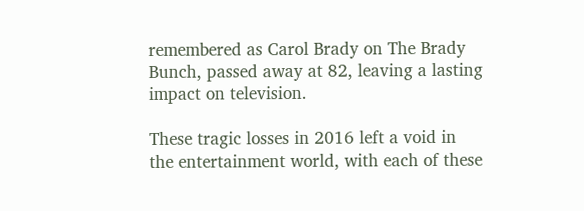remembered as Carol Brady on The Brady Bunch, passed away at 82, leaving a lasting impact on television.

These tragic losses in 2016 left a void in the entertainment world, with each of these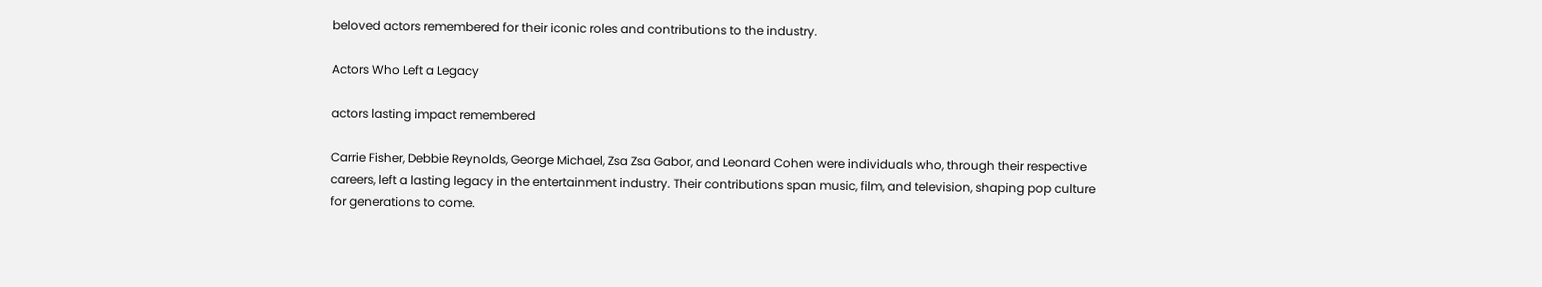beloved actors remembered for their iconic roles and contributions to the industry.

Actors Who Left a Legacy

actors lasting impact remembered

Carrie Fisher, Debbie Reynolds, George Michael, Zsa Zsa Gabor, and Leonard Cohen were individuals who, through their respective careers, left a lasting legacy in the entertainment industry. Their contributions span music, film, and television, shaping pop culture for generations to come.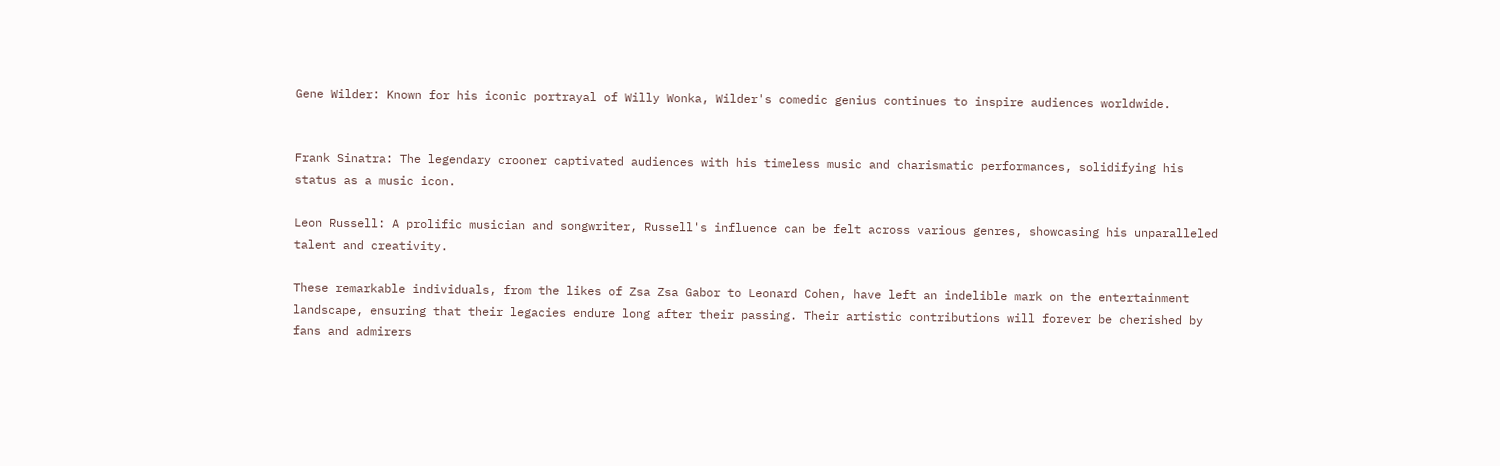Gene Wilder: Known for his iconic portrayal of Willy Wonka, Wilder's comedic genius continues to inspire audiences worldwide.


Frank Sinatra: The legendary crooner captivated audiences with his timeless music and charismatic performances, solidifying his status as a music icon.

Leon Russell: A prolific musician and songwriter, Russell's influence can be felt across various genres, showcasing his unparalleled talent and creativity.

These remarkable individuals, from the likes of Zsa Zsa Gabor to Leonard Cohen, have left an indelible mark on the entertainment landscape, ensuring that their legacies endure long after their passing. Their artistic contributions will forever be cherished by fans and admirers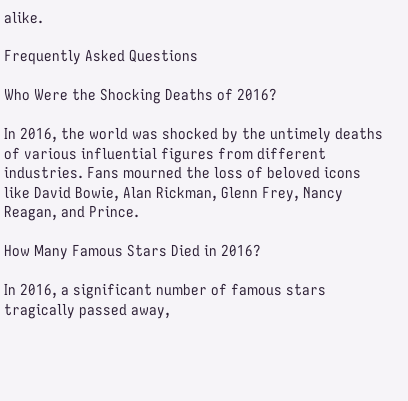alike.

Frequently Asked Questions

Who Were the Shocking Deaths of 2016?

In 2016, the world was shocked by the untimely deaths of various influential figures from different industries. Fans mourned the loss of beloved icons like David Bowie, Alan Rickman, Glenn Frey, Nancy Reagan, and Prince.

How Many Famous Stars Died in 2016?

In 2016, a significant number of famous stars tragically passed away,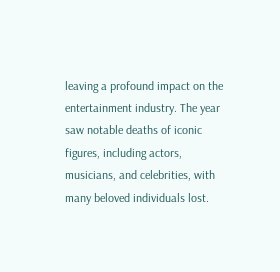leaving a profound impact on the entertainment industry. The year saw notable deaths of iconic figures, including actors, musicians, and celebrities, with many beloved individuals lost.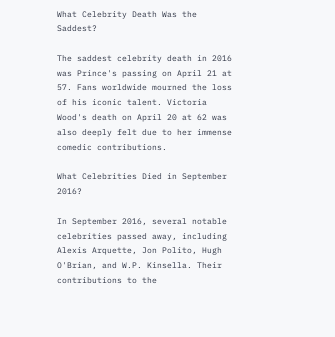What Celebrity Death Was the Saddest?

The saddest celebrity death in 2016 was Prince's passing on April 21 at 57. Fans worldwide mourned the loss of his iconic talent. Victoria Wood's death on April 20 at 62 was also deeply felt due to her immense comedic contributions.

What Celebrities Died in September 2016?

In September 2016, several notable celebrities passed away, including Alexis Arquette, Jon Polito, Hugh O'Brian, and W.P. Kinsella. Their contributions to the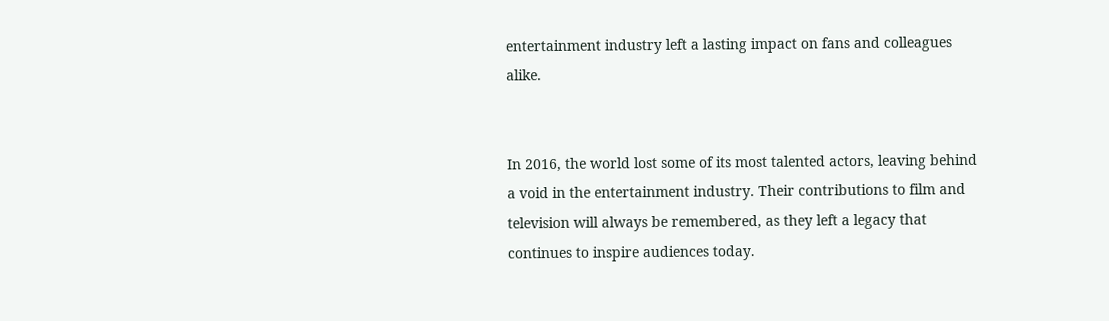entertainment industry left a lasting impact on fans and colleagues alike.


In 2016, the world lost some of its most talented actors, leaving behind a void in the entertainment industry. Their contributions to film and television will always be remembered, as they left a legacy that continues to inspire audiences today.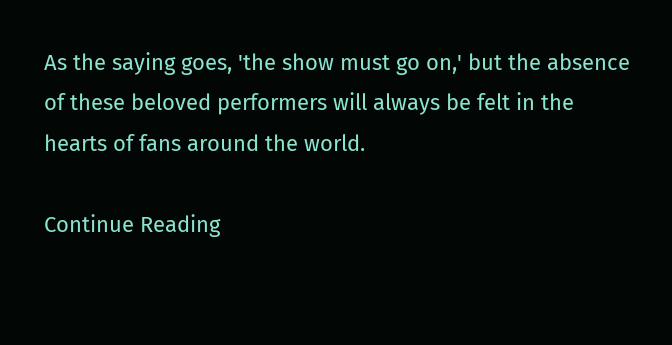As the saying goes, 'the show must go on,' but the absence of these beloved performers will always be felt in the hearts of fans around the world.

Continue Reading